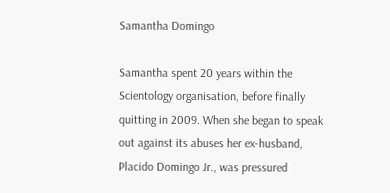Samantha Domingo

Samantha spent 20 years within the Scientology organisation, before finally quitting in 2009. When she began to speak out against its abuses her ex-husband, Placido Domingo Jr., was pressured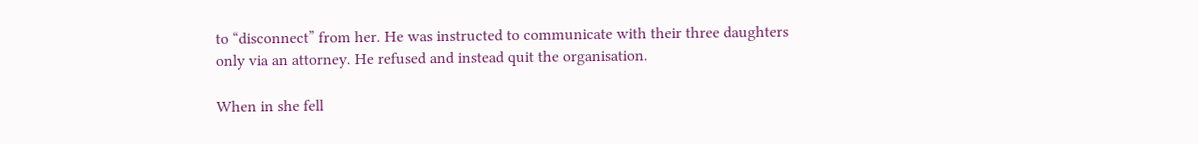to “disconnect” from her. He was instructed to communicate with their three daughters only via an attorney. He refused and instead quit the organisation.

When in she fell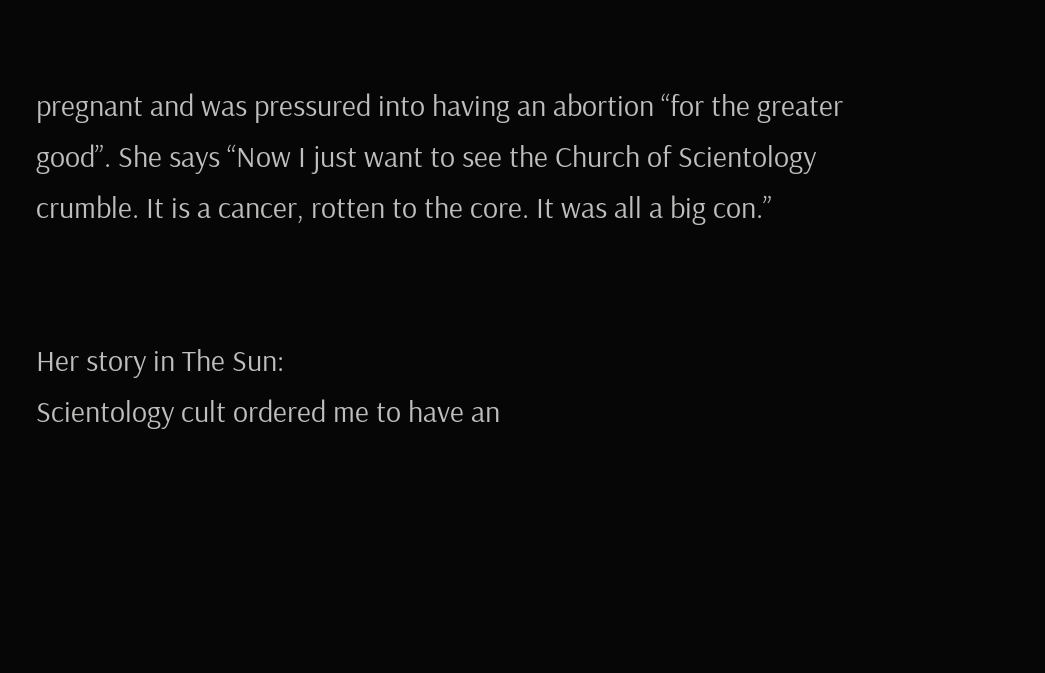pregnant and was pressured into having an abortion “for the greater good”. She says “Now I just want to see the Church of Scientology crumble. It is a cancer, rotten to the core. It was all a big con.”


Her story in The Sun:
Scientology cult ordered me to have an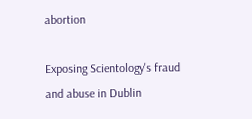abortion

Exposing Scientology's fraud and abuse in Dublin